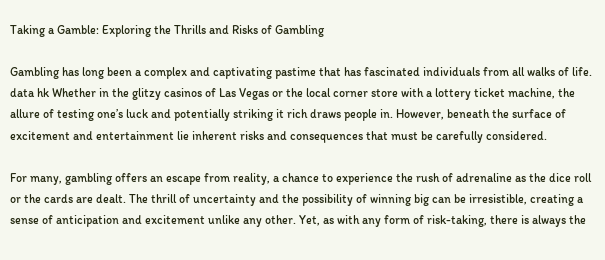Taking a Gamble: Exploring the Thrills and Risks of Gambling

Gambling has long been a complex and captivating pastime that has fascinated individuals from all walks of life. data hk Whether in the glitzy casinos of Las Vegas or the local corner store with a lottery ticket machine, the allure of testing one’s luck and potentially striking it rich draws people in. However, beneath the surface of excitement and entertainment lie inherent risks and consequences that must be carefully considered.

For many, gambling offers an escape from reality, a chance to experience the rush of adrenaline as the dice roll or the cards are dealt. The thrill of uncertainty and the possibility of winning big can be irresistible, creating a sense of anticipation and excitement unlike any other. Yet, as with any form of risk-taking, there is always the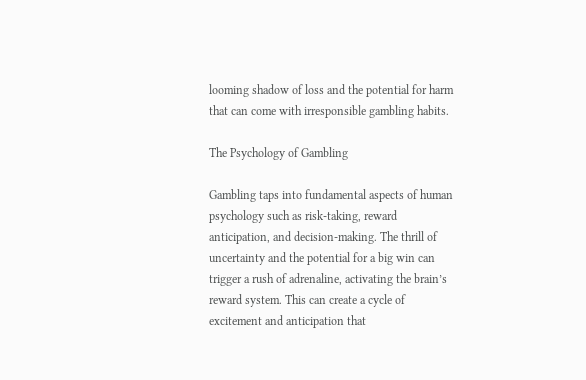looming shadow of loss and the potential for harm that can come with irresponsible gambling habits.

The Psychology of Gambling

Gambling taps into fundamental aspects of human psychology such as risk-taking, reward anticipation, and decision-making. The thrill of uncertainty and the potential for a big win can trigger a rush of adrenaline, activating the brain’s reward system. This can create a cycle of excitement and anticipation that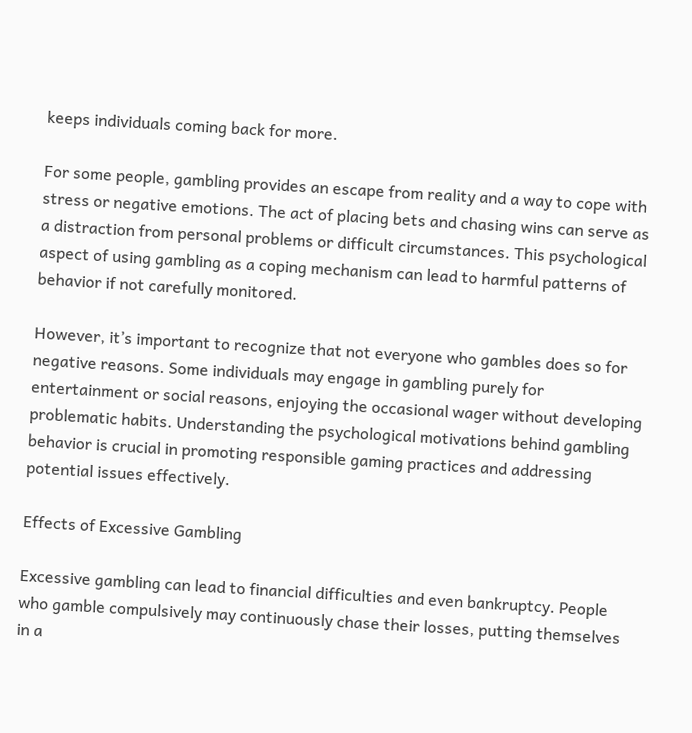keeps individuals coming back for more.

For some people, gambling provides an escape from reality and a way to cope with stress or negative emotions. The act of placing bets and chasing wins can serve as a distraction from personal problems or difficult circumstances. This psychological aspect of using gambling as a coping mechanism can lead to harmful patterns of behavior if not carefully monitored.

However, it’s important to recognize that not everyone who gambles does so for negative reasons. Some individuals may engage in gambling purely for entertainment or social reasons, enjoying the occasional wager without developing problematic habits. Understanding the psychological motivations behind gambling behavior is crucial in promoting responsible gaming practices and addressing potential issues effectively.

Effects of Excessive Gambling

Excessive gambling can lead to financial difficulties and even bankruptcy. People who gamble compulsively may continuously chase their losses, putting themselves in a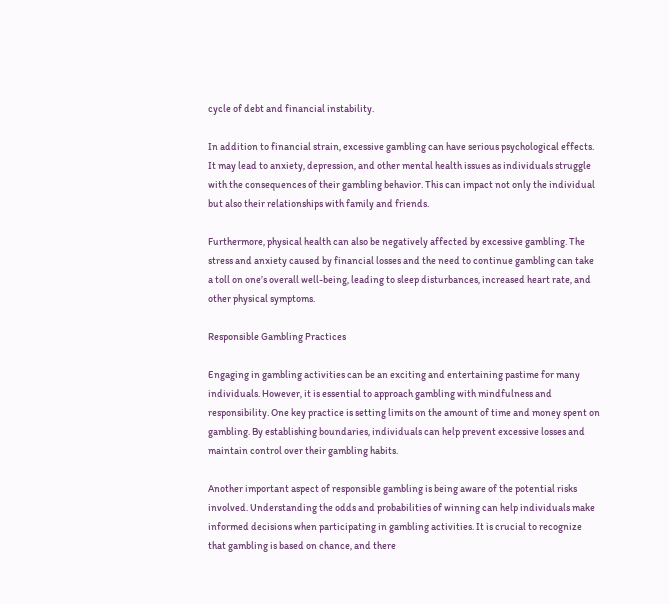cycle of debt and financial instability.

In addition to financial strain, excessive gambling can have serious psychological effects. It may lead to anxiety, depression, and other mental health issues as individuals struggle with the consequences of their gambling behavior. This can impact not only the individual but also their relationships with family and friends.

Furthermore, physical health can also be negatively affected by excessive gambling. The stress and anxiety caused by financial losses and the need to continue gambling can take a toll on one’s overall well-being, leading to sleep disturbances, increased heart rate, and other physical symptoms.

Responsible Gambling Practices

Engaging in gambling activities can be an exciting and entertaining pastime for many individuals. However, it is essential to approach gambling with mindfulness and responsibility. One key practice is setting limits on the amount of time and money spent on gambling. By establishing boundaries, individuals can help prevent excessive losses and maintain control over their gambling habits.

Another important aspect of responsible gambling is being aware of the potential risks involved. Understanding the odds and probabilities of winning can help individuals make informed decisions when participating in gambling activities. It is crucial to recognize that gambling is based on chance, and there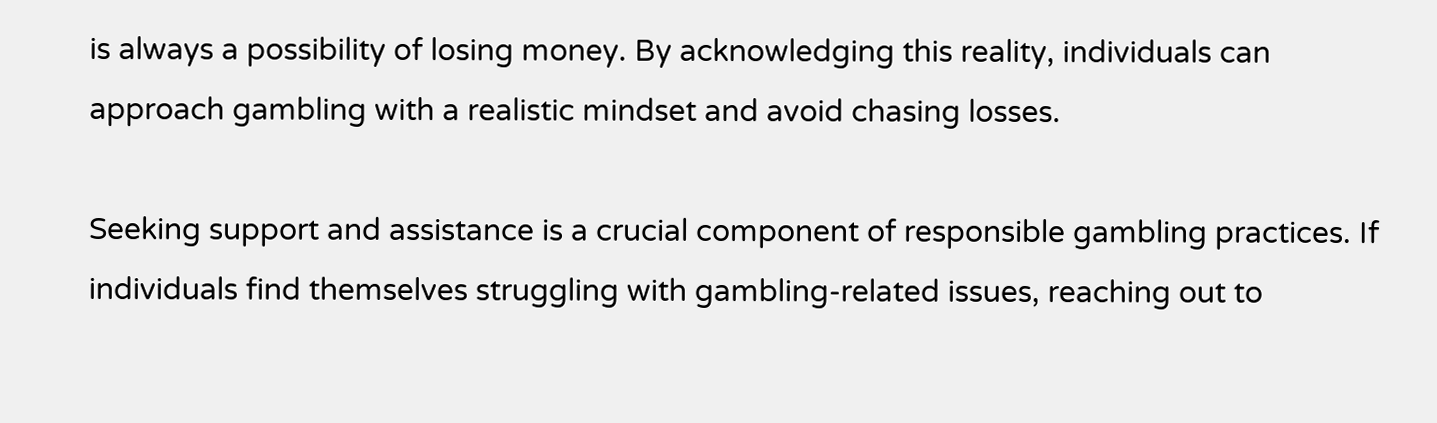is always a possibility of losing money. By acknowledging this reality, individuals can approach gambling with a realistic mindset and avoid chasing losses.

Seeking support and assistance is a crucial component of responsible gambling practices. If individuals find themselves struggling with gambling-related issues, reaching out to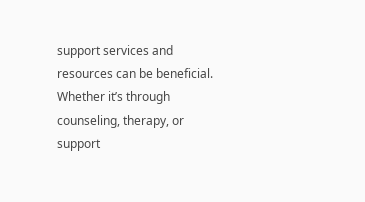support services and resources can be beneficial. Whether it’s through counseling, therapy, or support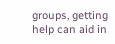groups, getting help can aid in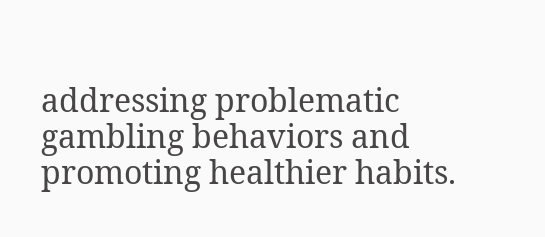addressing problematic gambling behaviors and promoting healthier habits.